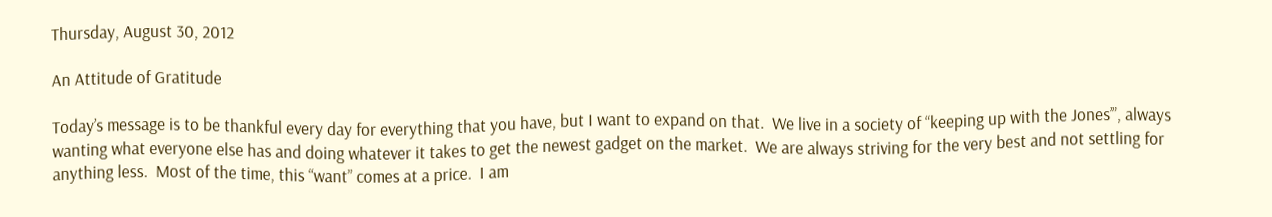Thursday, August 30, 2012

An Attitude of Gratitude

Today’s message is to be thankful every day for everything that you have, but I want to expand on that.  We live in a society of “keeping up with the Jones’”, always wanting what everyone else has and doing whatever it takes to get the newest gadget on the market.  We are always striving for the very best and not settling for anything less.  Most of the time, this “want” comes at a price.  I am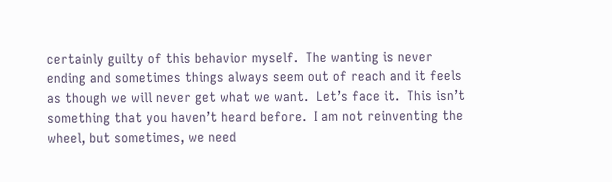certainly guilty of this behavior myself.  The wanting is never ending and sometimes things always seem out of reach and it feels as though we will never get what we want.  Let’s face it.  This isn’t something that you haven’t heard before.  I am not reinventing the wheel, but sometimes, we need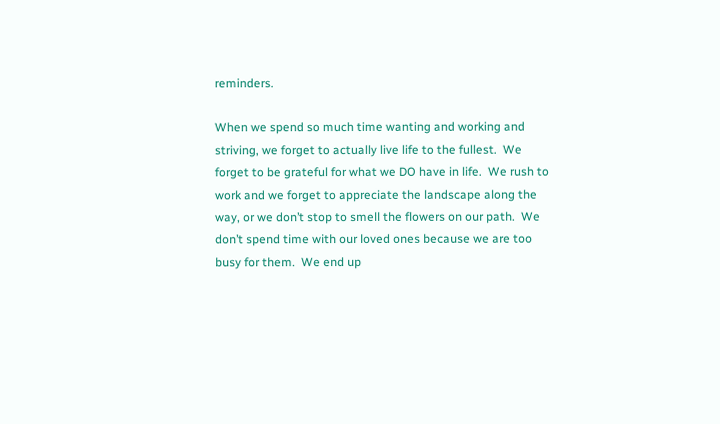reminders.

When we spend so much time wanting and working and striving, we forget to actually live life to the fullest.  We forget to be grateful for what we DO have in life.  We rush to work and we forget to appreciate the landscape along the way, or we don’t stop to smell the flowers on our path.  We don’t spend time with our loved ones because we are too busy for them.  We end up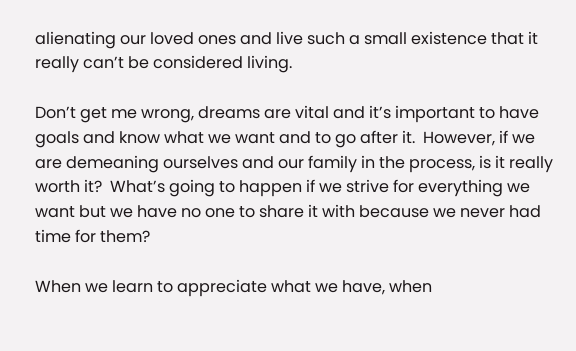alienating our loved ones and live such a small existence that it really can’t be considered living.

Don’t get me wrong, dreams are vital and it’s important to have goals and know what we want and to go after it.  However, if we are demeaning ourselves and our family in the process, is it really worth it?  What’s going to happen if we strive for everything we want but we have no one to share it with because we never had time for them?

When we learn to appreciate what we have, when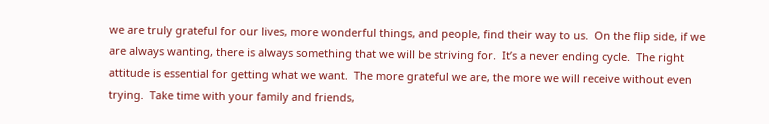we are truly grateful for our lives, more wonderful things, and people, find their way to us.  On the flip side, if we are always wanting, there is always something that we will be striving for.  It’s a never ending cycle.  The right attitude is essential for getting what we want.  The more grateful we are, the more we will receive without even trying.  Take time with your family and friends,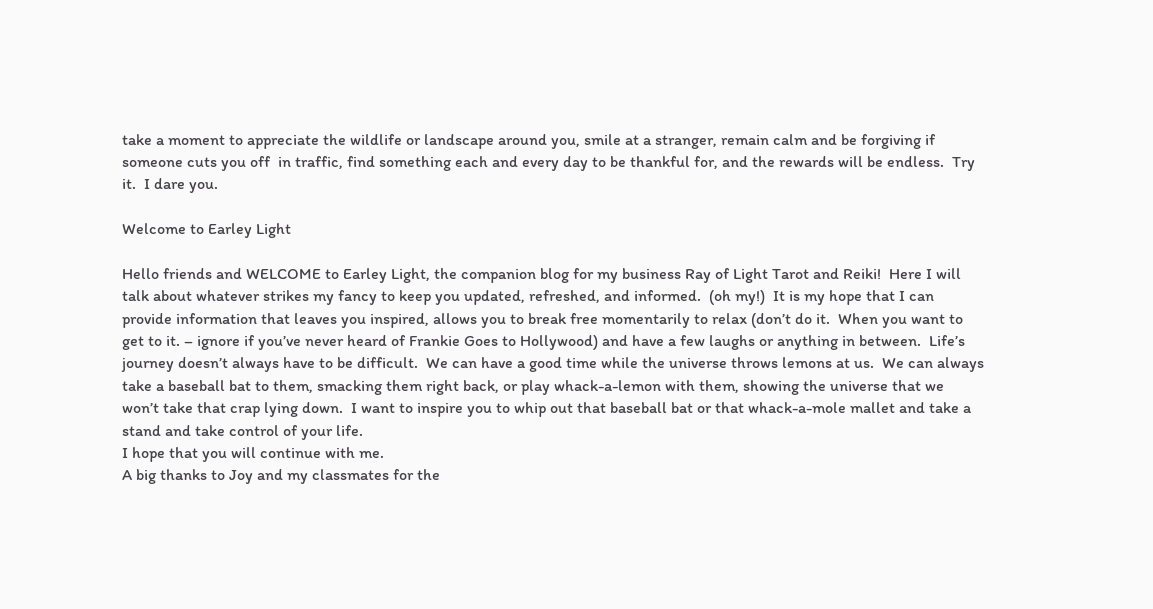take a moment to appreciate the wildlife or landscape around you, smile at a stranger, remain calm and be forgiving if someone cuts you off  in traffic, find something each and every day to be thankful for, and the rewards will be endless.  Try it.  I dare you.

Welcome to Earley Light

Hello friends and WELCOME to Earley Light, the companion blog for my business Ray of Light Tarot and Reiki!  Here I will talk about whatever strikes my fancy to keep you updated, refreshed, and informed.  (oh my!)  It is my hope that I can provide information that leaves you inspired, allows you to break free momentarily to relax (don’t do it.  When you want to get to it. – ignore if you’ve never heard of Frankie Goes to Hollywood) and have a few laughs or anything in between.  Life’s journey doesn’t always have to be difficult.  We can have a good time while the universe throws lemons at us.  We can always take a baseball bat to them, smacking them right back, or play whack-a-lemon with them, showing the universe that we won’t take that crap lying down.  I want to inspire you to whip out that baseball bat or that whack-a-mole mallet and take a stand and take control of your life.
I hope that you will continue with me.
A big thanks to Joy and my classmates for the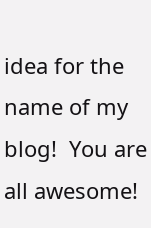idea for the name of my blog!  You are all awesome!